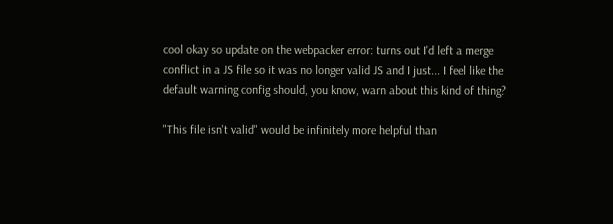cool okay so update on the webpacker error: turns out I'd left a merge conflict in a JS file so it was no longer valid JS and I just... I feel like the default warning config should, you know, warn about this kind of thing?

"This file isn't valid" would be infinitely more helpful than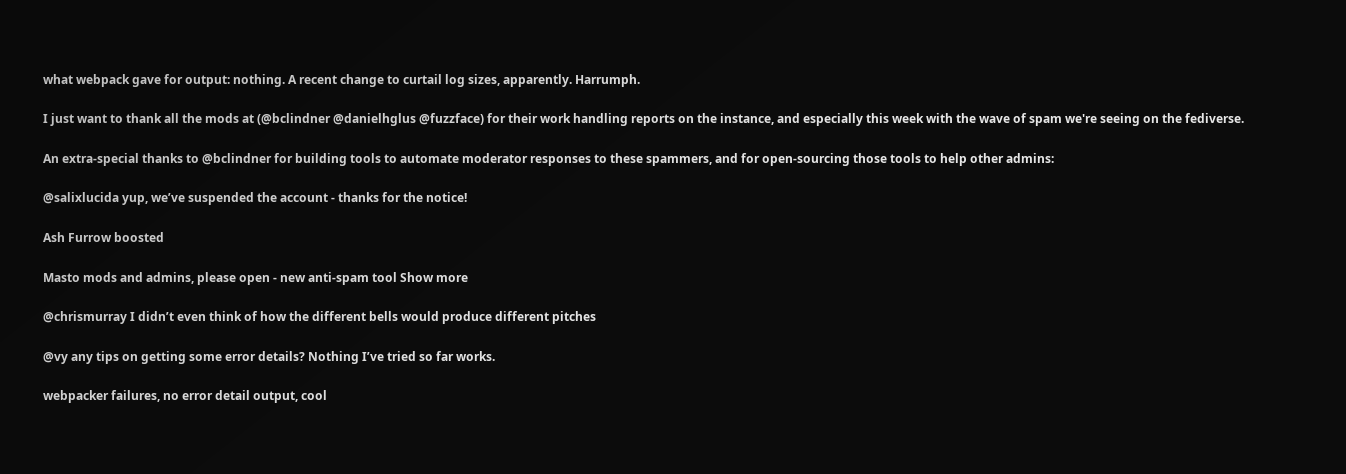what webpack gave for output: nothing. A recent change to curtail log sizes, apparently. Harrumph.

I just want to thank all the mods at (@bclindner @danielhglus @fuzzface) for their work handling reports on the instance, and especially this week with the wave of spam we're seeing on the fediverse.

An extra-special thanks to @bclindner for building tools to automate moderator responses to these spammers, and for open-sourcing those tools to help other admins:

@salixlucida yup, we’ve suspended the account - thanks for the notice!

Ash Furrow boosted

Masto mods and admins, please open - new anti-spam tool Show more

@chrismurray I didn’t even think of how the different bells would produce different pitches

@vy any tips on getting some error details? Nothing I’ve tried so far works.

webpacker failures, no error detail output, cool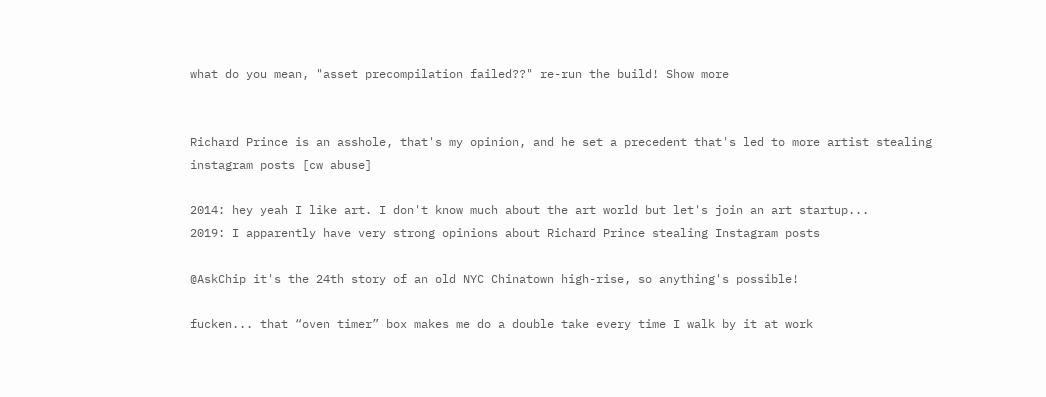what do you mean, "asset precompilation failed??" re-run the build! Show more


Richard Prince is an asshole, that's my opinion, and he set a precedent that's led to more artist stealing instagram posts [cw abuse]

2014: hey yeah I like art. I don't know much about the art world but let's join an art startup...
2019: I apparently have very strong opinions about Richard Prince stealing Instagram posts

@AskChip it's the 24th story of an old NYC Chinatown high-rise, so anything's possible!

fucken... that “oven timer” box makes me do a double take every time I walk by it at work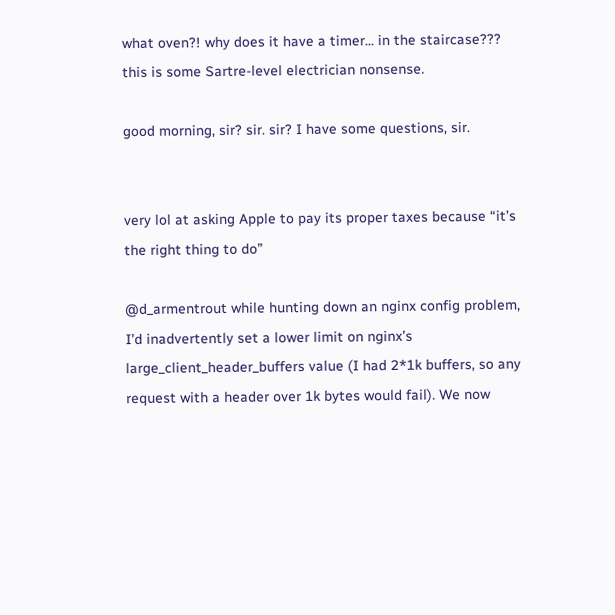what oven?! why does it have a timer... in the staircase??? this is some Sartre-level electrician nonsense.

good morning, sir? sir. sir? I have some questions, sir.


very lol at asking Apple to pay its proper taxes because “it’s the right thing to do”

@d_armentrout while hunting down an nginx config problem, I’d inadvertently set a lower limit on nginx’s large_client_header_buffers value (I had 2*1k buffers, so any request with a header over 1k bytes would fail). We now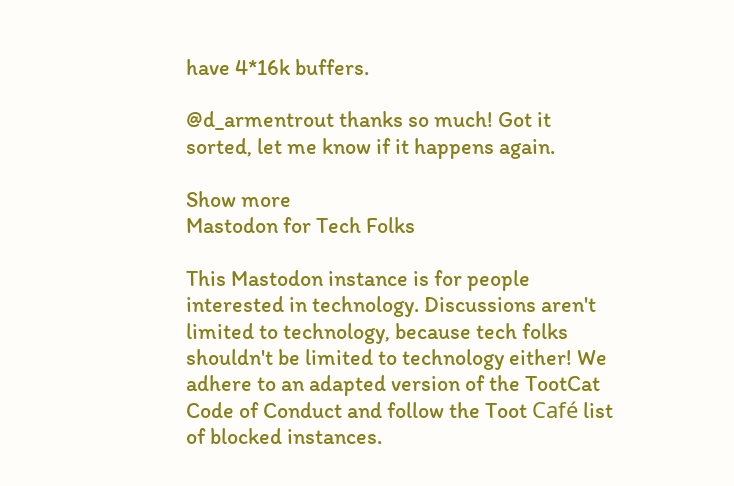have 4*16k buffers.

@d_armentrout thanks so much! Got it sorted, let me know if it happens again.

Show more
Mastodon for Tech Folks

This Mastodon instance is for people interested in technology. Discussions aren't limited to technology, because tech folks shouldn't be limited to technology either! We adhere to an adapted version of the TootCat Code of Conduct and follow the Toot Café list of blocked instances.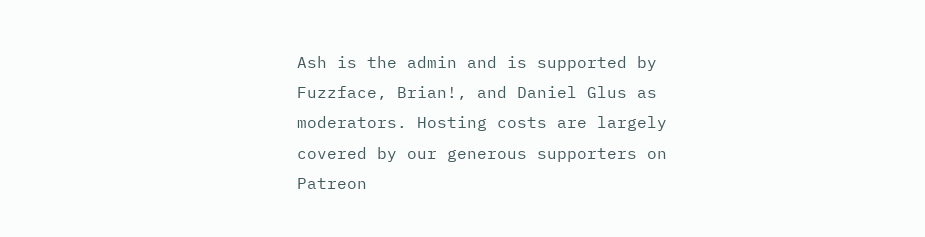Ash is the admin and is supported by Fuzzface, Brian!, and Daniel Glus as moderators. Hosting costs are largely covered by our generous supporters on Patreon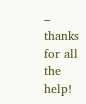– thanks for all the help!